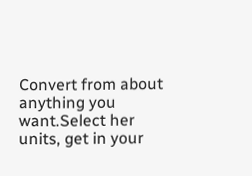Convert from about anything you want.Select her units, get in your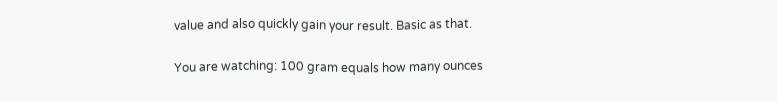value and also quickly gain your result. Basic as that.

You are watching: 100 gram equals how many ounces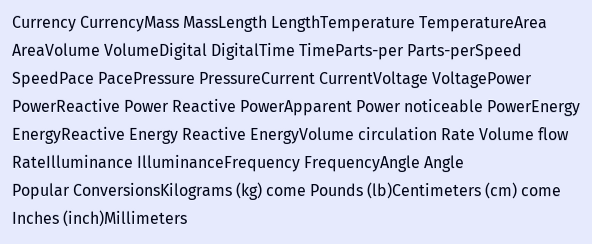Currency CurrencyMass MassLength LengthTemperature TemperatureArea AreaVolume VolumeDigital DigitalTime TimeParts-per Parts-perSpeed SpeedPace PacePressure PressureCurrent CurrentVoltage VoltagePower PowerReactive Power Reactive PowerApparent Power noticeable PowerEnergy EnergyReactive Energy Reactive EnergyVolume circulation Rate Volume flow RateIlluminance IlluminanceFrequency FrequencyAngle Angle
Popular ConversionsKilograms (kg) come Pounds (lb)Centimeters (cm) come Inches (inch)Millimeters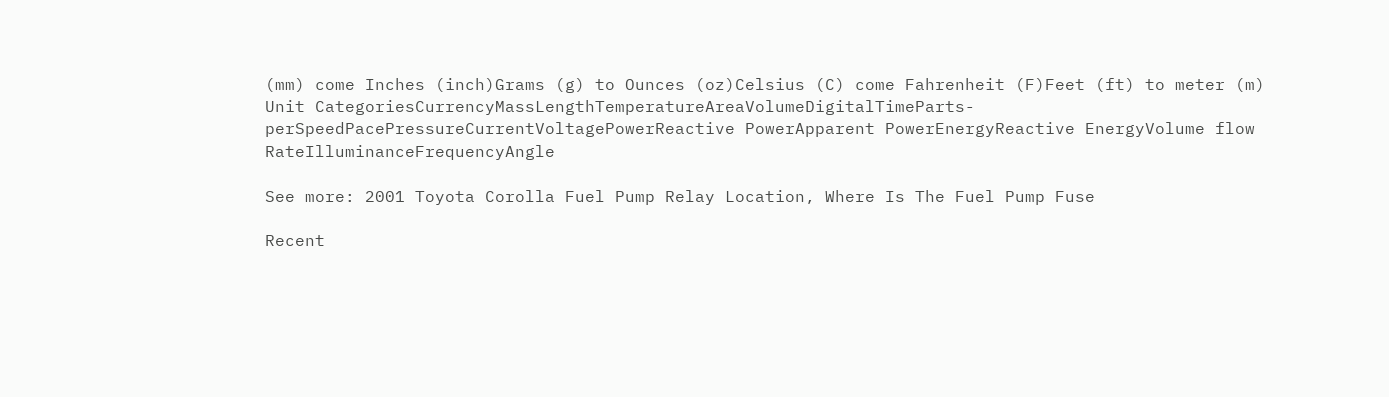(mm) come Inches (inch)Grams (g) to Ounces (oz)Celsius (C) come Fahrenheit (F)Feet (ft) to meter (m)
Unit CategoriesCurrencyMassLengthTemperatureAreaVolumeDigitalTimeParts-perSpeedPacePressureCurrentVoltagePowerReactive PowerApparent PowerEnergyReactive EnergyVolume flow RateIlluminanceFrequencyAngle

See more: 2001 Toyota Corolla Fuel Pump Relay Location, Where Is The Fuel Pump Fuse

Recent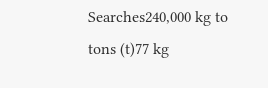Searches240,000 kg to tons (t)77 kg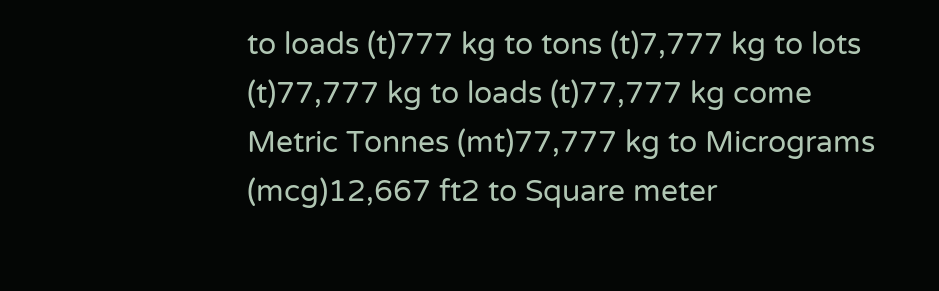to loads (t)777 kg to tons (t)7,777 kg to lots (t)77,777 kg to loads (t)77,777 kg come Metric Tonnes (mt)77,777 kg to Micrograms (mcg)12,667 ft2 to Square meter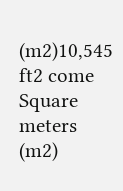(m2)10,545 ft2 come Square meters (m2)